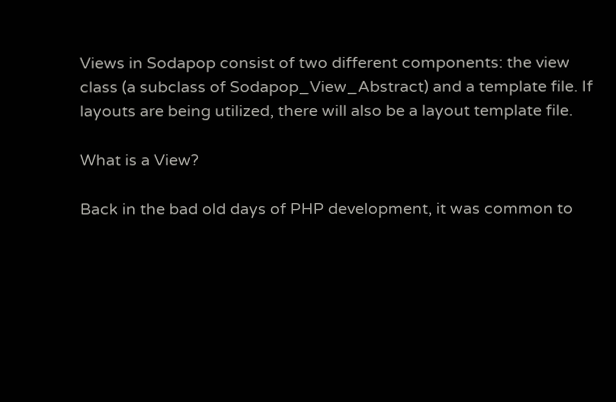Views in Sodapop consist of two different components: the view class (a subclass of Sodapop_View_Abstract) and a template file. If layouts are being utilized, there will also be a layout template file.

What is a View?

Back in the bad old days of PHP development, it was common to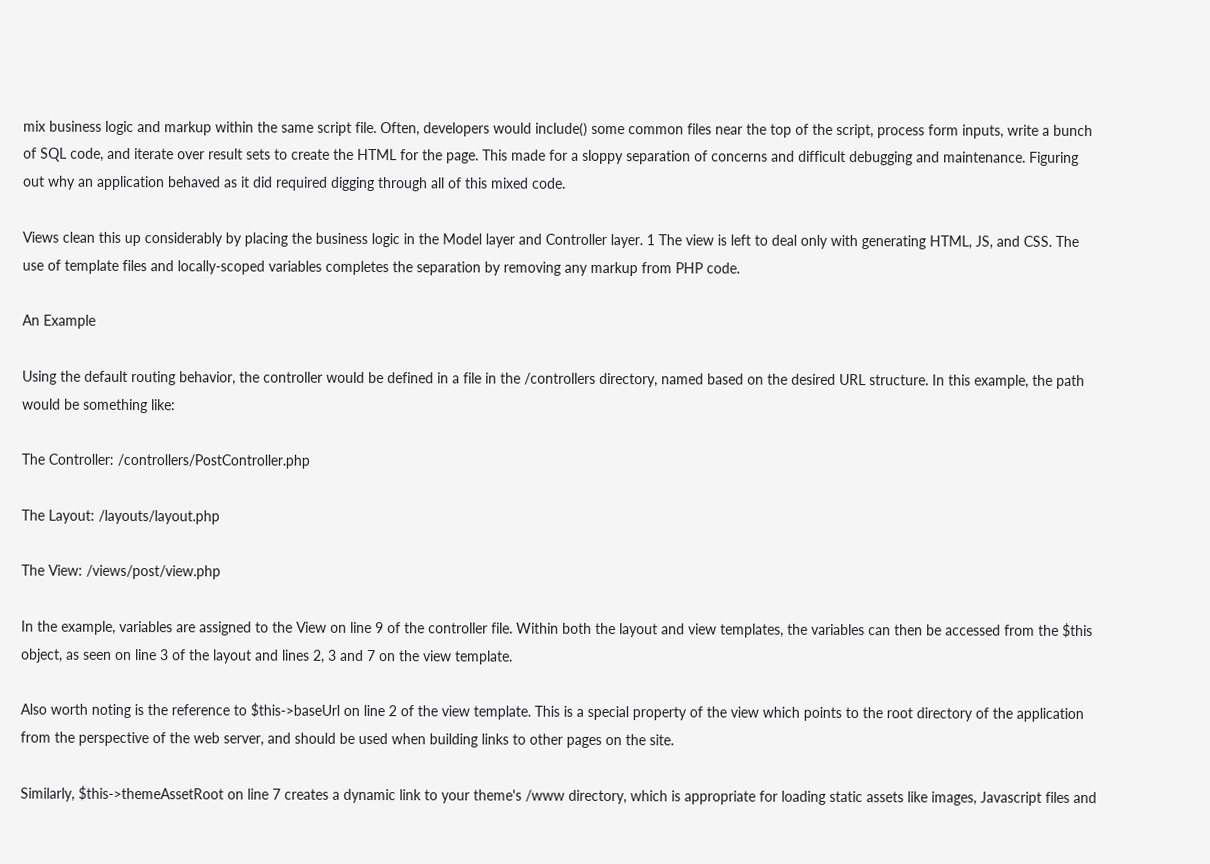mix business logic and markup within the same script file. Often, developers would include() some common files near the top of the script, process form inputs, write a bunch of SQL code, and iterate over result sets to create the HTML for the page. This made for a sloppy separation of concerns and difficult debugging and maintenance. Figuring out why an application behaved as it did required digging through all of this mixed code.

Views clean this up considerably by placing the business logic in the Model layer and Controller layer. 1 The view is left to deal only with generating HTML, JS, and CSS. The use of template files and locally-scoped variables completes the separation by removing any markup from PHP code.

An Example

Using the default routing behavior, the controller would be defined in a file in the /controllers directory, named based on the desired URL structure. In this example, the path would be something like:

The Controller: /controllers/PostController.php

The Layout: /layouts/layout.php

The View: /views/post/view.php

In the example, variables are assigned to the View on line 9 of the controller file. Within both the layout and view templates, the variables can then be accessed from the $this object, as seen on line 3 of the layout and lines 2, 3 and 7 on the view template.

Also worth noting is the reference to $this->baseUrl on line 2 of the view template. This is a special property of the view which points to the root directory of the application from the perspective of the web server, and should be used when building links to other pages on the site.

Similarly, $this->themeAssetRoot on line 7 creates a dynamic link to your theme's /www directory, which is appropriate for loading static assets like images, Javascript files and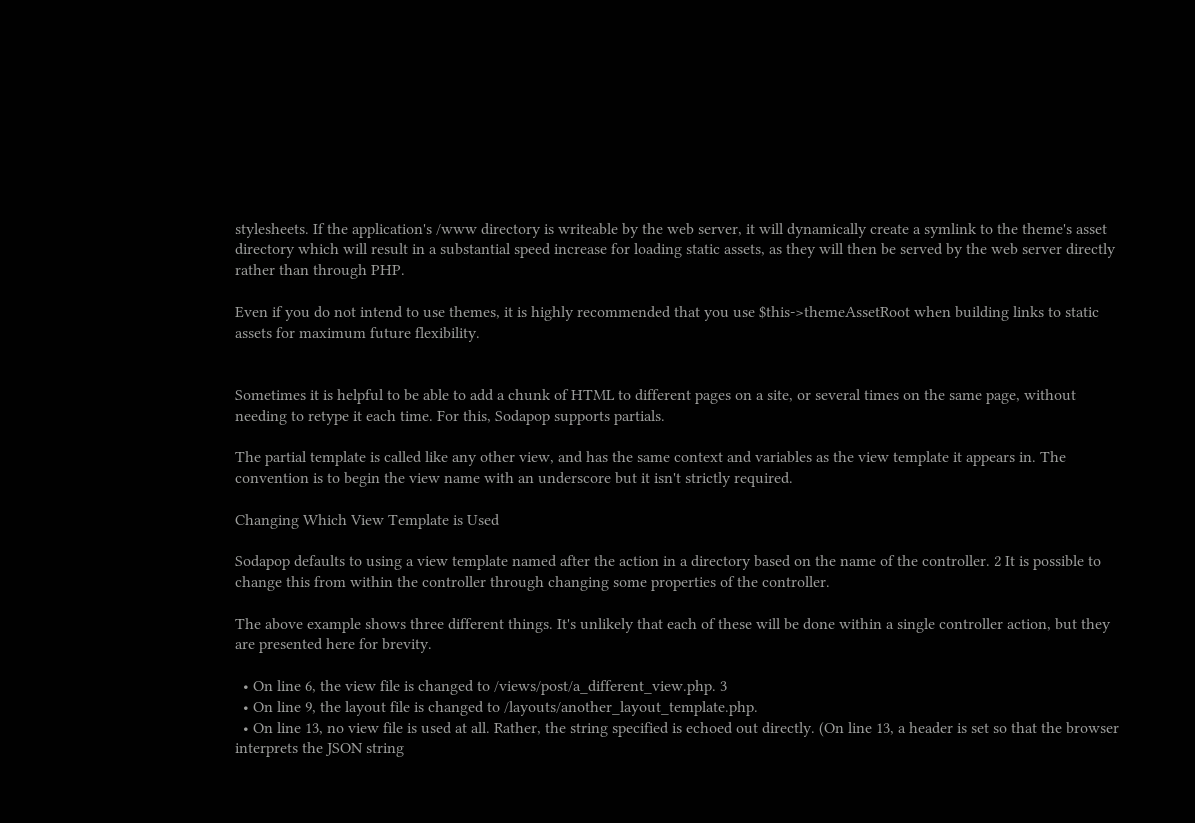stylesheets. If the application's /www directory is writeable by the web server, it will dynamically create a symlink to the theme's asset directory which will result in a substantial speed increase for loading static assets, as they will then be served by the web server directly rather than through PHP.

Even if you do not intend to use themes, it is highly recommended that you use $this->themeAssetRoot when building links to static assets for maximum future flexibility.


Sometimes it is helpful to be able to add a chunk of HTML to different pages on a site, or several times on the same page, without needing to retype it each time. For this, Sodapop supports partials.

The partial template is called like any other view, and has the same context and variables as the view template it appears in. The convention is to begin the view name with an underscore but it isn't strictly required.

Changing Which View Template is Used

Sodapop defaults to using a view template named after the action in a directory based on the name of the controller. 2 It is possible to change this from within the controller through changing some properties of the controller.

The above example shows three different things. It's unlikely that each of these will be done within a single controller action, but they are presented here for brevity.

  • On line 6, the view file is changed to /views/post/a_different_view.php. 3
  • On line 9, the layout file is changed to /layouts/another_layout_template.php.
  • On line 13, no view file is used at all. Rather, the string specified is echoed out directly. (On line 13, a header is set so that the browser interprets the JSON string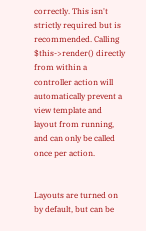correctly. This isn't strictly required but is recommended. Calling $this->render() directly from within a controller action will automatically prevent a view template and layout from running, and can only be called once per action.


Layouts are turned on by default, but can be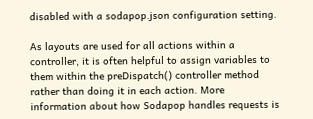disabled with a sodapop.json configuration setting.

As layouts are used for all actions within a controller, it is often helpful to assign variables to them within the preDispatch() controller method rather than doing it in each action. More information about how Sodapop handles requests is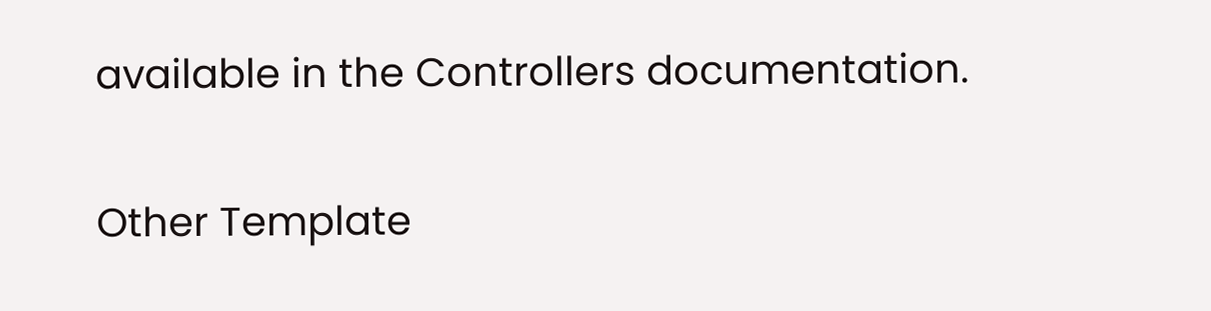available in the Controllers documentation.

Other Template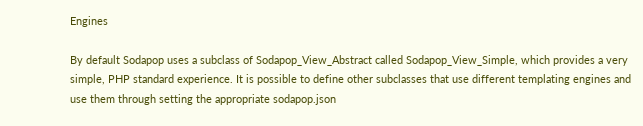Engines

By default Sodapop uses a subclass of Sodapop_View_Abstract called Sodapop_View_Simple, which provides a very simple, PHP standard experience. It is possible to define other subclasses that use different templating engines and use them through setting the appropriate sodapop.json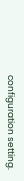configuration setting.